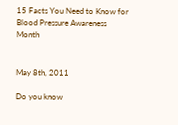15 Facts You Need to Know for Blood Pressure Awareness Month


May 8th, 2011

Do you know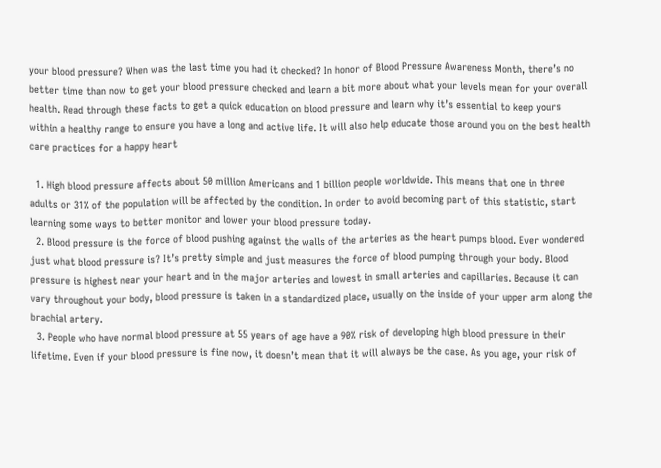your blood pressure? When was the last time you had it checked? In honor of Blood Pressure Awareness Month, there’s no better time than now to get your blood pressure checked and learn a bit more about what your levels mean for your overall health. Read through these facts to get a quick education on blood pressure and learn why it’s essential to keep yours within a healthy range to ensure you have a long and active life. It will also help educate those around you on the best health care practices for a happy heart

  1. High blood pressure affects about 50 million Americans and 1 billion people worldwide. This means that one in three adults or 31% of the population will be affected by the condition. In order to avoid becoming part of this statistic, start learning some ways to better monitor and lower your blood pressure today.
  2. Blood pressure is the force of blood pushing against the walls of the arteries as the heart pumps blood. Ever wondered just what blood pressure is? It’s pretty simple and just measures the force of blood pumping through your body. Blood pressure is highest near your heart and in the major arteries and lowest in small arteries and capillaries. Because it can vary throughout your body, blood pressure is taken in a standardized place, usually on the inside of your upper arm along the brachial artery.
  3. People who have normal blood pressure at 55 years of age have a 90% risk of developing high blood pressure in their lifetime. Even if your blood pressure is fine now, it doesn’t mean that it will always be the case. As you age, your risk of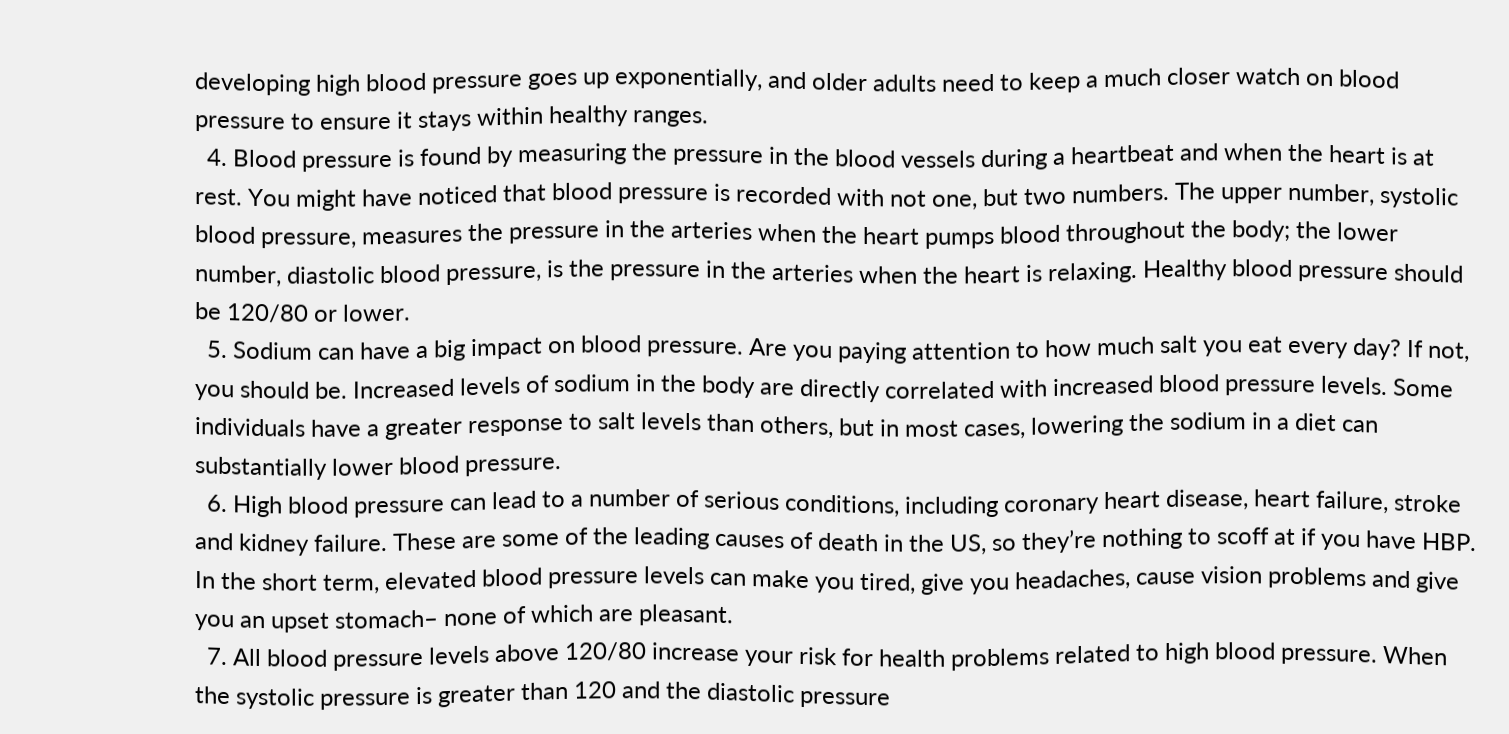developing high blood pressure goes up exponentially, and older adults need to keep a much closer watch on blood pressure to ensure it stays within healthy ranges.
  4. Blood pressure is found by measuring the pressure in the blood vessels during a heartbeat and when the heart is at rest. You might have noticed that blood pressure is recorded with not one, but two numbers. The upper number, systolic blood pressure, measures the pressure in the arteries when the heart pumps blood throughout the body; the lower number, diastolic blood pressure, is the pressure in the arteries when the heart is relaxing. Healthy blood pressure should be 120/80 or lower.
  5. Sodium can have a big impact on blood pressure. Are you paying attention to how much salt you eat every day? If not, you should be. Increased levels of sodium in the body are directly correlated with increased blood pressure levels. Some individuals have a greater response to salt levels than others, but in most cases, lowering the sodium in a diet can substantially lower blood pressure.
  6. High blood pressure can lead to a number of serious conditions, including coronary heart disease, heart failure, stroke and kidney failure. These are some of the leading causes of death in the US, so they’re nothing to scoff at if you have HBP. In the short term, elevated blood pressure levels can make you tired, give you headaches, cause vision problems and give you an upset stomach– none of which are pleasant.
  7. All blood pressure levels above 120/80 increase your risk for health problems related to high blood pressure. When the systolic pressure is greater than 120 and the diastolic pressure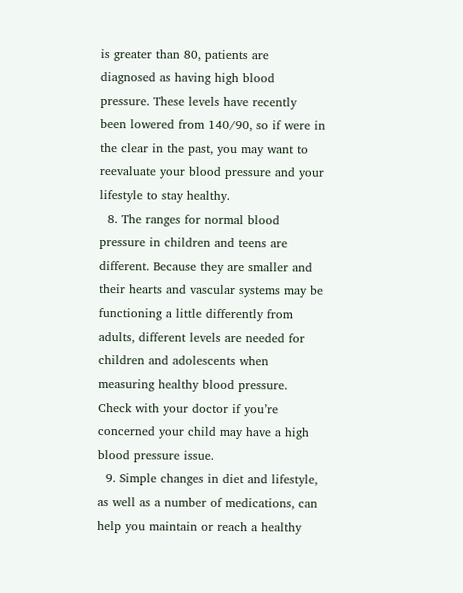is greater than 80, patients are diagnosed as having high blood pressure. These levels have recently been lowered from 140/90, so if were in the clear in the past, you may want to reevaluate your blood pressure and your lifestyle to stay healthy.
  8. The ranges for normal blood pressure in children and teens are different. Because they are smaller and their hearts and vascular systems may be functioning a little differently from adults, different levels are needed for children and adolescents when measuring healthy blood pressure. Check with your doctor if you’re concerned your child may have a high blood pressure issue.
  9. Simple changes in diet and lifestyle, as well as a number of medications, can help you maintain or reach a healthy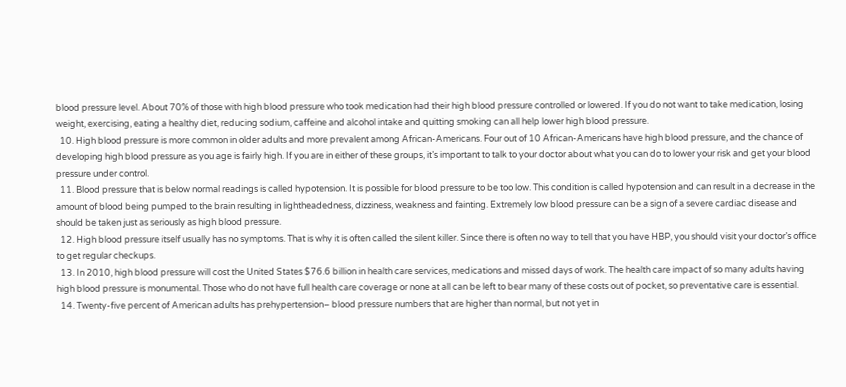blood pressure level. About 70% of those with high blood pressure who took medication had their high blood pressure controlled or lowered. If you do not want to take medication, losing weight, exercising, eating a healthy diet, reducing sodium, caffeine and alcohol intake and quitting smoking can all help lower high blood pressure.
  10. High blood pressure is more common in older adults and more prevalent among African-Americans. Four out of 10 African-Americans have high blood pressure, and the chance of developing high blood pressure as you age is fairly high. If you are in either of these groups, it’s important to talk to your doctor about what you can do to lower your risk and get your blood pressure under control.
  11. Blood pressure that is below normal readings is called hypotension. It is possible for blood pressure to be too low. This condition is called hypotension and can result in a decrease in the amount of blood being pumped to the brain resulting in lightheadedness, dizziness, weakness and fainting. Extremely low blood pressure can be a sign of a severe cardiac disease and should be taken just as seriously as high blood pressure.
  12. High blood pressure itself usually has no symptoms. That is why it is often called the silent killer. Since there is often no way to tell that you have HBP, you should visit your doctor’s office to get regular checkups.
  13. In 2010, high blood pressure will cost the United States $76.6 billion in health care services, medications and missed days of work. The health care impact of so many adults having high blood pressure is monumental. Those who do not have full health care coverage or none at all can be left to bear many of these costs out of pocket, so preventative care is essential.
  14. Twenty-five percent of American adults has prehypertension– blood pressure numbers that are higher than normal, but not yet in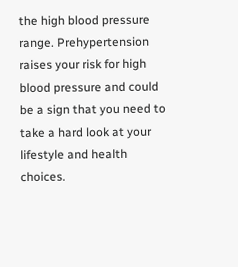the high blood pressure range. Prehypertension raises your risk for high blood pressure and could be a sign that you need to take a hard look at your lifestyle and health choices.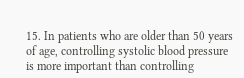15. In patients who are older than 50 years of age, controlling systolic blood pressure is more important than controlling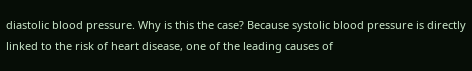diastolic blood pressure. Why is this the case? Because systolic blood pressure is directly linked to the risk of heart disease, one of the leading causes of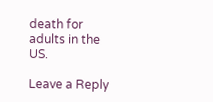death for adults in the US.

Leave a Reply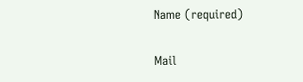Name (required)

Mail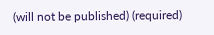(will not be published) (required)